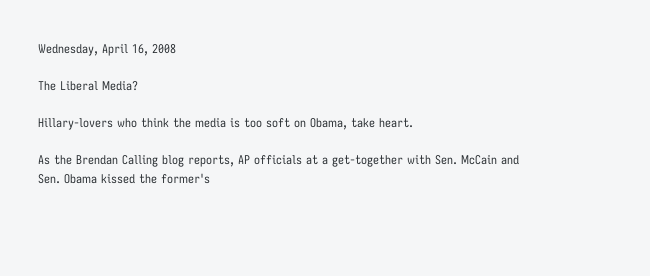Wednesday, April 16, 2008

The Liberal Media?

Hillary-lovers who think the media is too soft on Obama, take heart.

As the Brendan Calling blog reports, AP officials at a get-together with Sen. McCain and Sen. Obama kissed the former's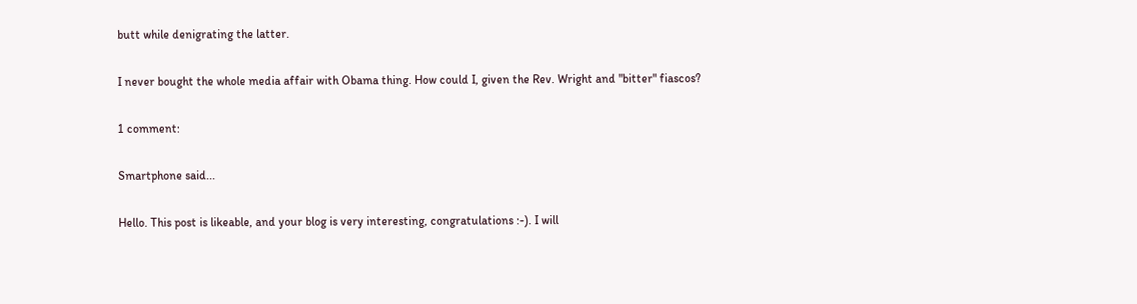butt while denigrating the latter.

I never bought the whole media affair with Obama thing. How could I, given the Rev. Wright and "bitter" fiascos?

1 comment:

Smartphone said...

Hello. This post is likeable, and your blog is very interesting, congratulations :-). I will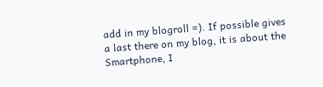add in my blogroll =). If possible gives a last there on my blog, it is about the Smartphone, I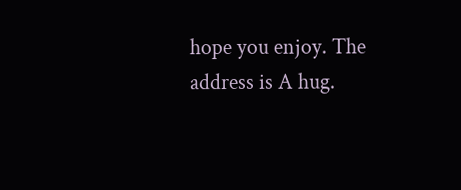hope you enjoy. The address is A hug.